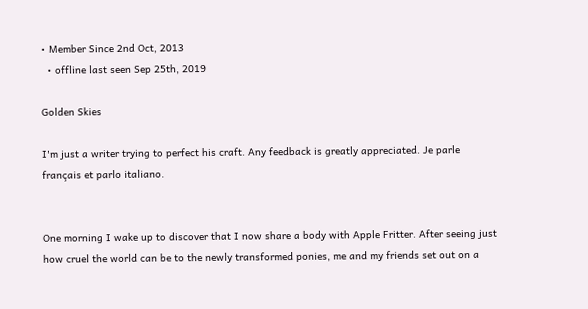• Member Since 2nd Oct, 2013
  • offline last seen Sep 25th, 2019

Golden Skies

I'm just a writer trying to perfect his craft. Any feedback is greatly appreciated. Je parle français et parlo italiano.


One morning I wake up to discover that I now share a body with Apple Fritter. After seeing just how cruel the world can be to the newly transformed ponies, me and my friends set out on a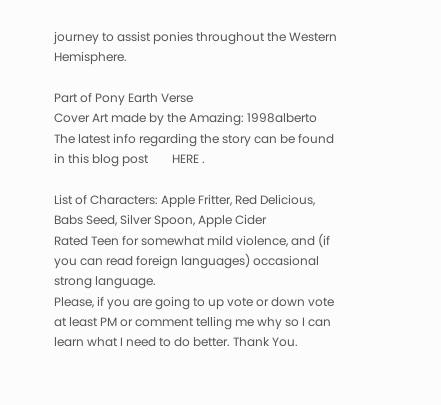journey to assist ponies throughout the Western Hemisphere.

Part of Pony Earth Verse
Cover Art made by the Amazing: 1998alberto
The latest info regarding the story can be found in this blog post        HERE .

List of Characters: Apple Fritter, Red Delicious, Babs Seed, Silver Spoon, Apple Cider
Rated Teen for somewhat mild violence, and (if you can read foreign languages) occasional strong language.
Please, if you are going to up vote or down vote at least PM or comment telling me why so I can learn what I need to do better. Thank You.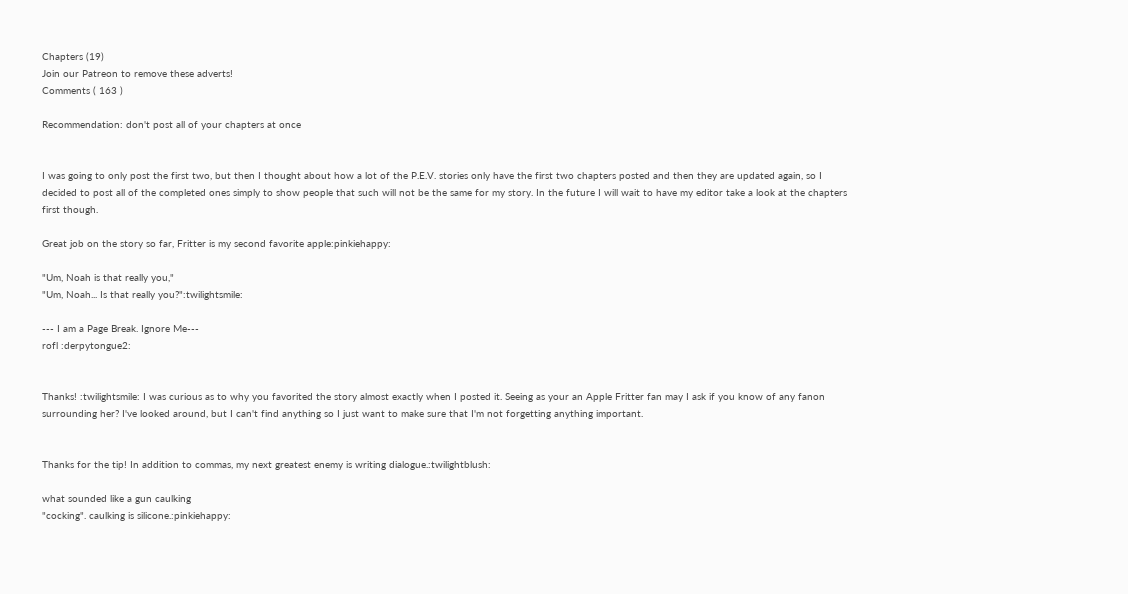Chapters (19)
Join our Patreon to remove these adverts!
Comments ( 163 )

Recommendation: don't post all of your chapters at once


I was going to only post the first two, but then I thought about how a lot of the P.E.V. stories only have the first two chapters posted and then they are updated again, so I decided to post all of the completed ones simply to show people that such will not be the same for my story. In the future I will wait to have my editor take a look at the chapters first though.

Great job on the story so far, Fritter is my second favorite apple:pinkiehappy:

"Um, Noah is that really you,"
"Um, Noah... Is that really you?":twilightsmile:

--- I am a Page Break. Ignore Me---
rofl :derpytongue2:


Thanks! :twilightsmile: I was curious as to why you favorited the story almost exactly when I posted it. Seeing as your an Apple Fritter fan may I ask if you know of any fanon surrounding her? I've looked around, but I can't find anything so I just want to make sure that I'm not forgetting anything important.


Thanks for the tip! In addition to commas, my next greatest enemy is writing dialogue.:twilightblush:

what sounded like a gun caulking
"cocking". caulking is silicone.:pinkiehappy: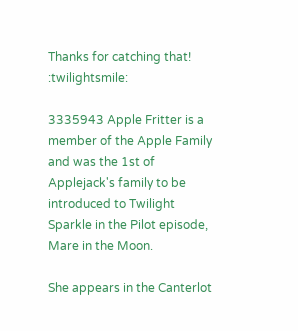Thanks for catching that! :twilightsmile:

3335943 Apple Fritter is a member of the Apple Family and was the 1st of Applejack's family to be introduced to Twilight Sparkle in the Pilot episode, Mare in the Moon.

She appears in the Canterlot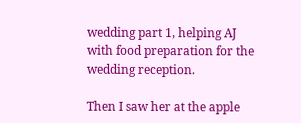wedding part 1, helping AJ with food preparation for the wedding reception.

Then I saw her at the apple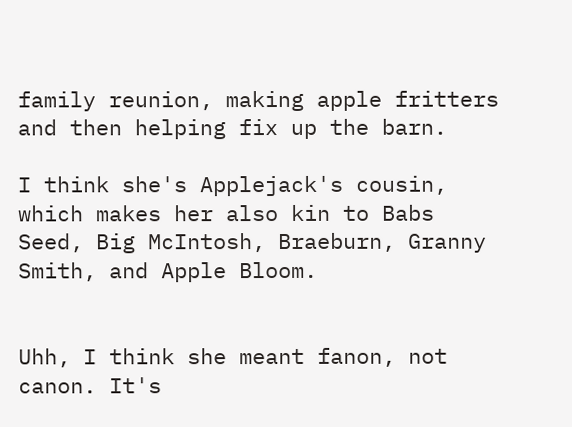family reunion, making apple fritters and then helping fix up the barn.

I think she's Applejack's cousin, which makes her also kin to Babs Seed, Big McIntosh, Braeburn, Granny Smith, and Apple Bloom.


Uhh, I think she meant fanon, not canon. It's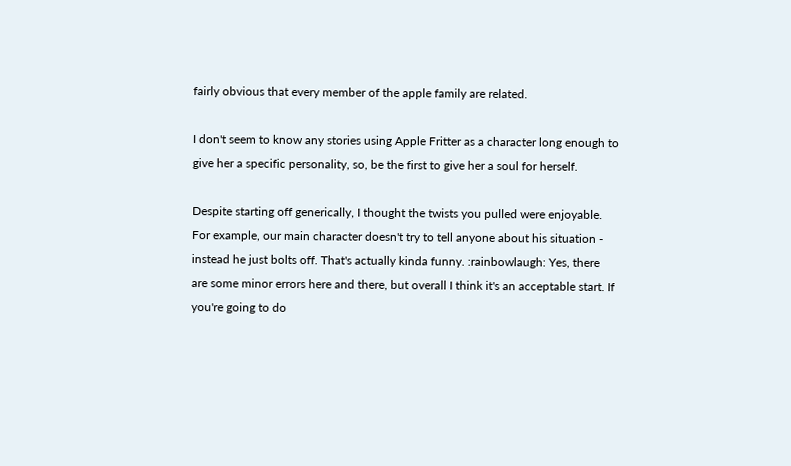fairly obvious that every member of the apple family are related.

I don't seem to know any stories using Apple Fritter as a character long enough to give her a specific personality, so, be the first to give her a soul for herself.

Despite starting off generically, I thought the twists you pulled were enjoyable. For example, our main character doesn't try to tell anyone about his situation - instead he just bolts off. That's actually kinda funny. :rainbowlaugh: Yes, there are some minor errors here and there, but overall I think it's an acceptable start. If you're going to do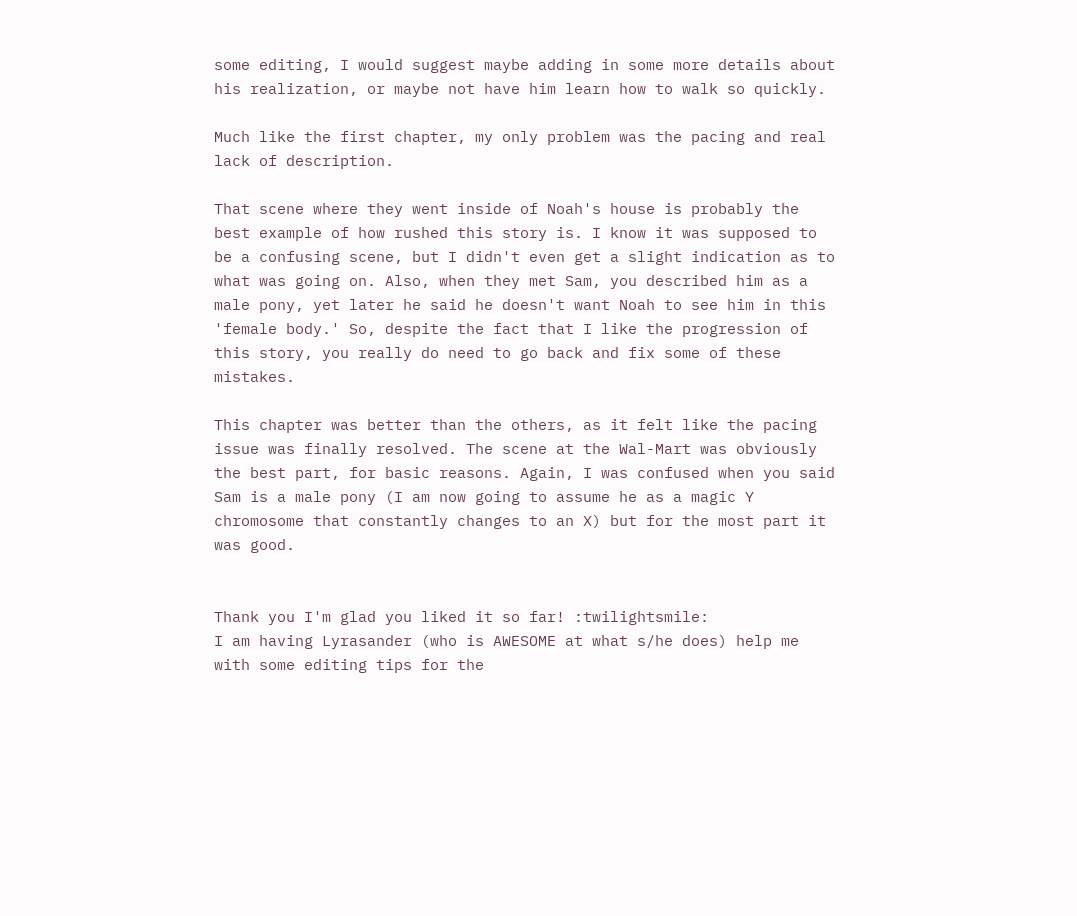some editing, I would suggest maybe adding in some more details about his realization, or maybe not have him learn how to walk so quickly.

Much like the first chapter, my only problem was the pacing and real lack of description.

That scene where they went inside of Noah's house is probably the best example of how rushed this story is. I know it was supposed to be a confusing scene, but I didn't even get a slight indication as to what was going on. Also, when they met Sam, you described him as a male pony, yet later he said he doesn't want Noah to see him in this 'female body.' So, despite the fact that I like the progression of this story, you really do need to go back and fix some of these mistakes.

This chapter was better than the others, as it felt like the pacing issue was finally resolved. The scene at the Wal-Mart was obviously the best part, for basic reasons. Again, I was confused when you said Sam is a male pony (I am now going to assume he as a magic Y chromosome that constantly changes to an X) but for the most part it was good.


Thank you I'm glad you liked it so far! :twilightsmile:
I am having Lyrasander (who is AWESOME at what s/he does) help me with some editing tips for the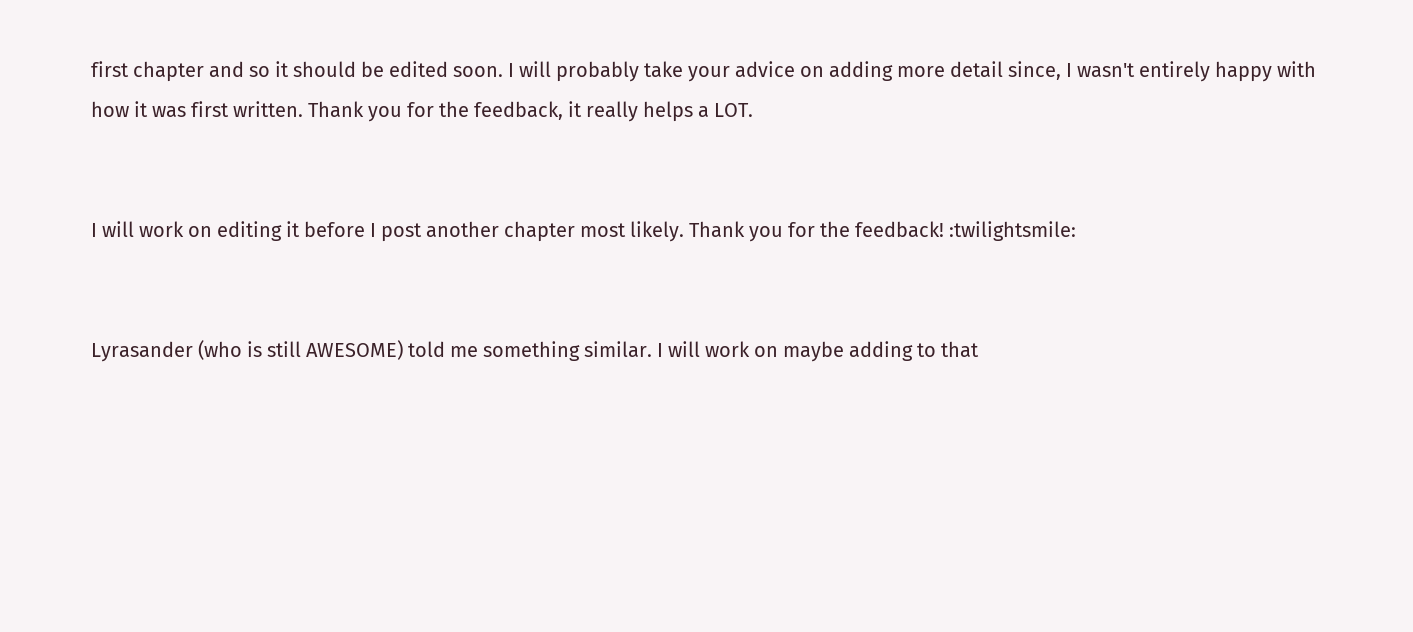first chapter and so it should be edited soon. I will probably take your advice on adding more detail since, I wasn't entirely happy with how it was first written. Thank you for the feedback, it really helps a LOT.


I will work on editing it before I post another chapter most likely. Thank you for the feedback! :twilightsmile:


Lyrasander (who is still AWESOME) told me something similar. I will work on maybe adding to that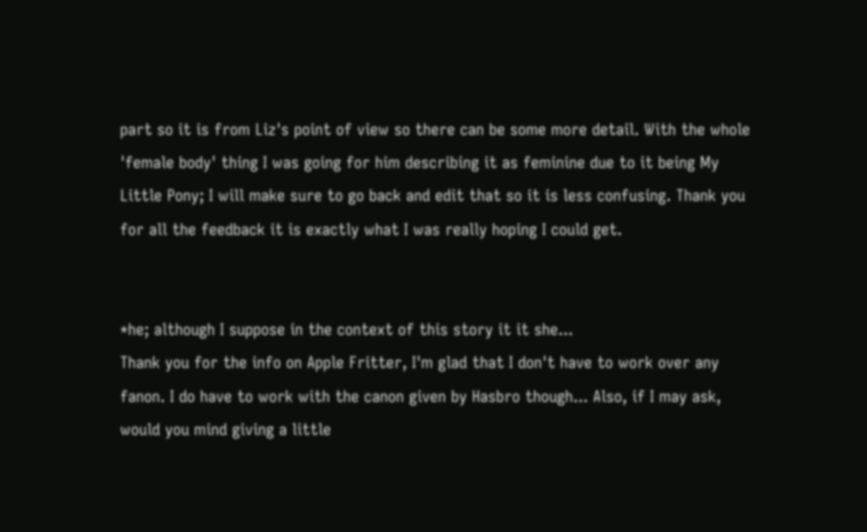part so it is from Liz's point of view so there can be some more detail. With the whole 'female body' thing I was going for him describing it as feminine due to it being My Little Pony; I will make sure to go back and edit that so it is less confusing. Thank you for all the feedback it is exactly what I was really hoping I could get.


*he; although I suppose in the context of this story it it she...
Thank you for the info on Apple Fritter, I'm glad that I don't have to work over any fanon. I do have to work with the canon given by Hasbro though... Also, if I may ask, would you mind giving a little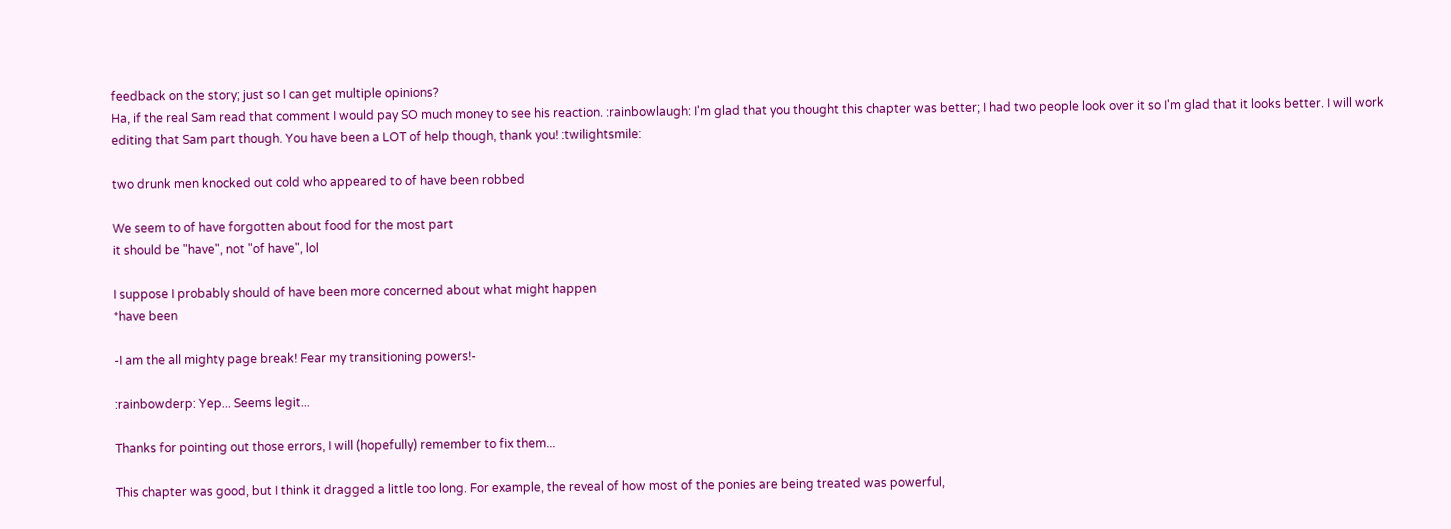feedback on the story; just so I can get multiple opinions?
Ha, if the real Sam read that comment I would pay SO much money to see his reaction. :rainbowlaugh: I'm glad that you thought this chapter was better; I had two people look over it so I'm glad that it looks better. I will work editing that Sam part though. You have been a LOT of help though, thank you! :twilightsmile:

two drunk men knocked out cold who appeared to of have been robbed

We seem to of have forgotten about food for the most part
it should be "have", not "of have", lol

I suppose I probably should of have been more concerned about what might happen
*have been

-I am the all mighty page break! Fear my transitioning powers!-

:rainbowderp: Yep... Seems legit...

Thanks for pointing out those errors, I will (hopefully) remember to fix them...

This chapter was good, but I think it dragged a little too long. For example, the reveal of how most of the ponies are being treated was powerful,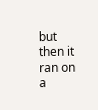but then it ran on a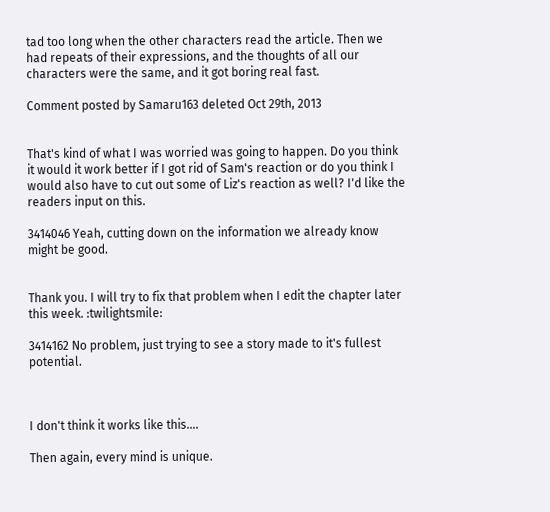tad too long when the other characters read the article. Then we had repeats of their expressions, and the thoughts of all our characters were the same, and it got boring real fast.

Comment posted by Samaru163 deleted Oct 29th, 2013


That's kind of what I was worried was going to happen. Do you think it would it work better if I got rid of Sam's reaction or do you think I would also have to cut out some of Liz's reaction as well? I'd like the readers input on this.

3414046 Yeah, cutting down on the information we already know might be good.


Thank you. I will try to fix that problem when I edit the chapter later this week. :twilightsmile:

3414162 No problem, just trying to see a story made to it's fullest potential.



I don't think it works like this....

Then again, every mind is unique.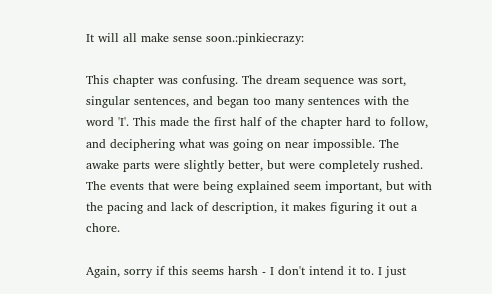It will all make sense soon.:pinkiecrazy:

This chapter was confusing. The dream sequence was sort, singular sentences, and began too many sentences with the word 'I'. This made the first half of the chapter hard to follow, and deciphering what was going on near impossible. The awake parts were slightly better, but were completely rushed. The events that were being explained seem important, but with the pacing and lack of description, it makes figuring it out a chore.

Again, sorry if this seems harsh - I don't intend it to. I just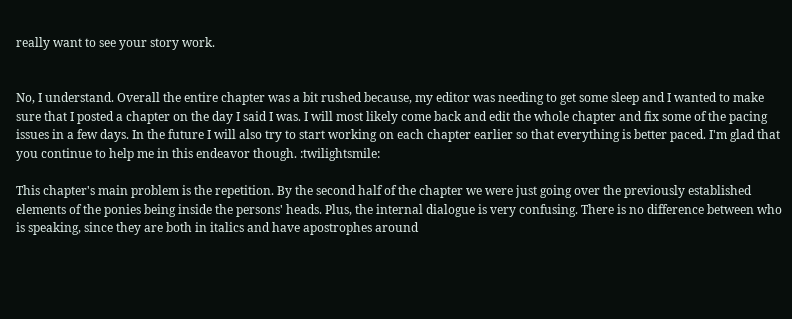really want to see your story work.


No, I understand. Overall the entire chapter was a bit rushed because, my editor was needing to get some sleep and I wanted to make sure that I posted a chapter on the day I said I was. I will most likely come back and edit the whole chapter and fix some of the pacing issues in a few days. In the future I will also try to start working on each chapter earlier so that everything is better paced. I'm glad that you continue to help me in this endeavor though. :twilightsmile:

This chapter's main problem is the repetition. By the second half of the chapter we were just going over the previously established elements of the ponies being inside the persons' heads. Plus, the internal dialogue is very confusing. There is no difference between who is speaking, since they are both in italics and have apostrophes around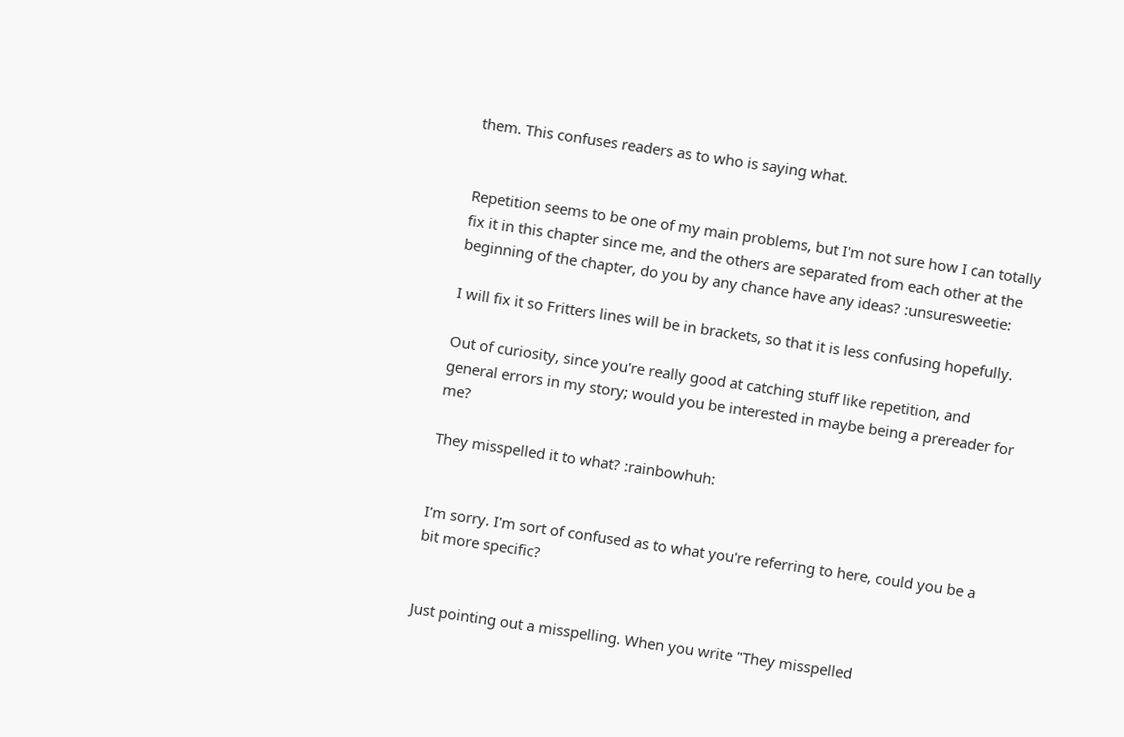them. This confuses readers as to who is saying what.


Repetition seems to be one of my main problems, but I'm not sure how I can totally fix it in this chapter since me, and the others are separated from each other at the beginning of the chapter, do you by any chance have any ideas? :unsuresweetie:

I will fix it so Fritters lines will be in brackets, so that it is less confusing hopefully.

Out of curiosity, since you're really good at catching stuff like repetition, and general errors in my story; would you be interested in maybe being a prereader for me?

They misspelled it to what? :rainbowhuh:


I'm sorry. I'm sort of confused as to what you're referring to here, could you be a bit more specific?


Just pointing out a misspelling. When you write "They misspelled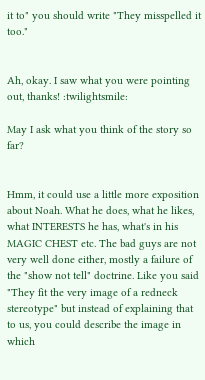it to" you should write "They misspelled it too."


Ah, okay. I saw what you were pointing out, thanks! :twilightsmile:

May I ask what you think of the story so far?


Hmm, it could use a little more exposition about Noah. What he does, what he likes, what INTERESTS he has, what's in his MAGIC CHEST etc. The bad guys are not very well done either, mostly a failure of the "show not tell" doctrine. Like you said "They fit the very image of a redneck stereotype" but instead of explaining that to us, you could describe the image in which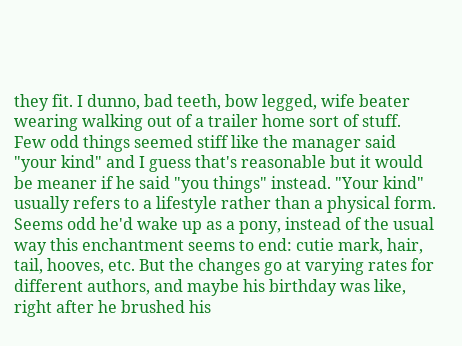they fit. I dunno, bad teeth, bow legged, wife beater wearing walking out of a trailer home sort of stuff. Few odd things seemed stiff like the manager said "your kind" and I guess that's reasonable but it would be meaner if he said "you things" instead. "Your kind" usually refers to a lifestyle rather than a physical form.
Seems odd he'd wake up as a pony, instead of the usual way this enchantment seems to end: cutie mark, hair, tail, hooves, etc. But the changes go at varying rates for different authors, and maybe his birthday was like, right after he brushed his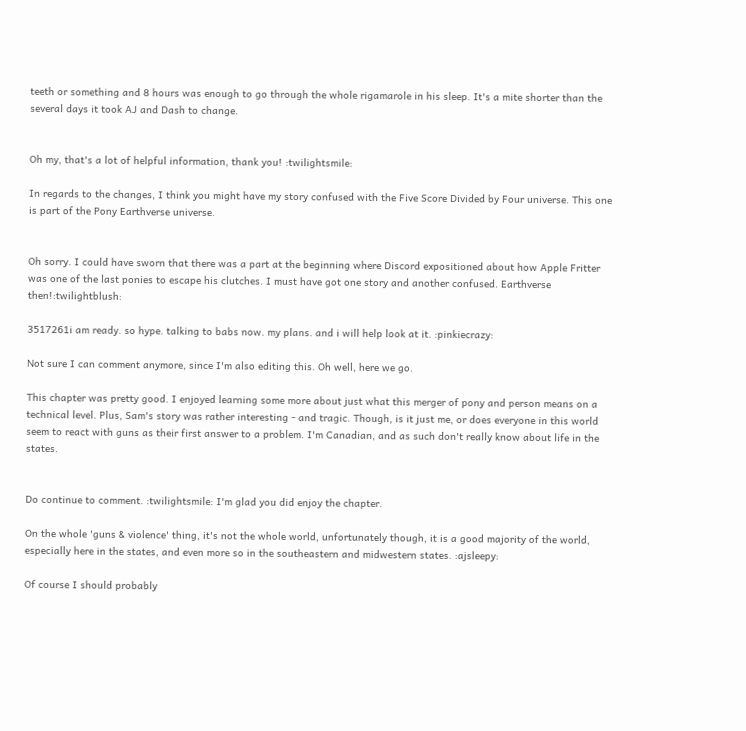teeth or something and 8 hours was enough to go through the whole rigamarole in his sleep. It's a mite shorter than the several days it took AJ and Dash to change.


Oh my, that's a lot of helpful information, thank you! :twilightsmile:

In regards to the changes, I think you might have my story confused with the Five Score Divided by Four universe. This one is part of the Pony Earthverse universe.


Oh sorry. I could have sworn that there was a part at the beginning where Discord expositioned about how Apple Fritter was one of the last ponies to escape his clutches. I must have got one story and another confused. Earthverse then!:twilightblush:

3517261i am ready. so hype. talking to babs now. my plans. and i will help look at it. :pinkiecrazy:

Not sure I can comment anymore, since I'm also editing this. Oh well, here we go.

This chapter was pretty good. I enjoyed learning some more about just what this merger of pony and person means on a technical level. Plus, Sam's story was rather interesting - and tragic. Though, is it just me, or does everyone in this world seem to react with guns as their first answer to a problem. I'm Canadian, and as such don't really know about life in the states.


Do continue to comment. :twilightsmile: I'm glad you did enjoy the chapter.

On the whole 'guns & violence' thing, it's not the whole world, unfortunately though, it is a good majority of the world, especially here in the states, and even more so in the southeastern and midwestern states. :ajsleepy:

Of course I should probably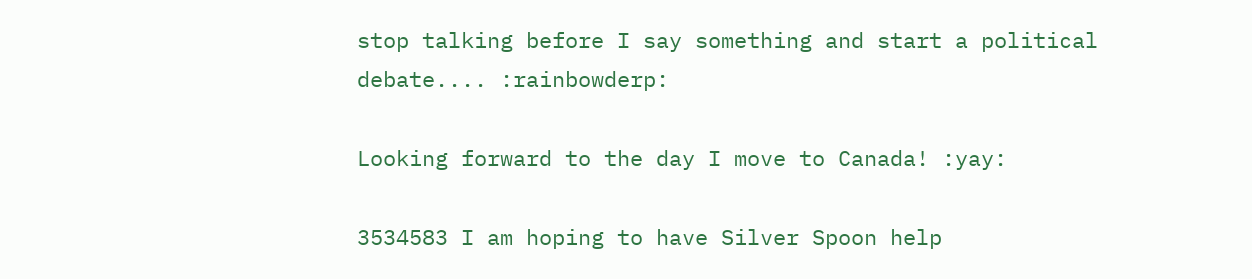stop talking before I say something and start a political debate.... :rainbowderp:

Looking forward to the day I move to Canada! :yay:

3534583 I am hoping to have Silver Spoon help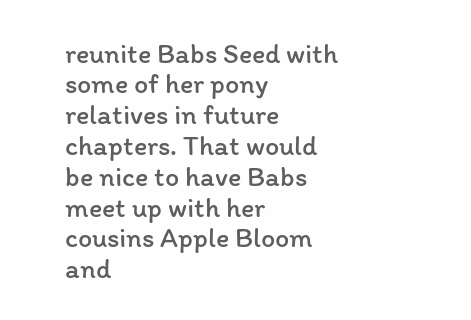reunite Babs Seed with some of her pony relatives in future chapters. That would be nice to have Babs meet up with her cousins Apple Bloom and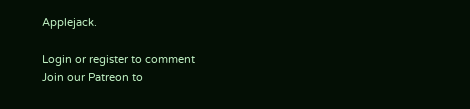Applejack.

Login or register to comment
Join our Patreon to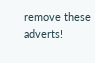remove these adverts!